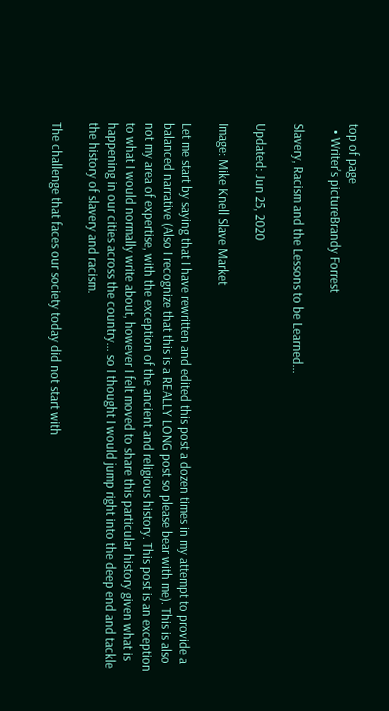top of page
  • Writer's pictureBrandy Forrest

Slavery, Racism and the Lessons to be Learned...

Updated: Jun 25, 2020

Image: Mike Knell Slave Market

Let me start by saying that I have rewritten and edited this post a dozen times in my attempt to provide a balanced narrative (Also I recognize that this is a REALLY LONG post so please bear with me). This is also not my area of expertise, with the exception of the ancient and religious history. This post is an exception to what I would normally write about, however I felt moved to share this particular history given what is happening in our cities across the country... so I thought I would jump right into the deep end and tackle the history of slavery and racism.

The challenge that faces our society today did not start with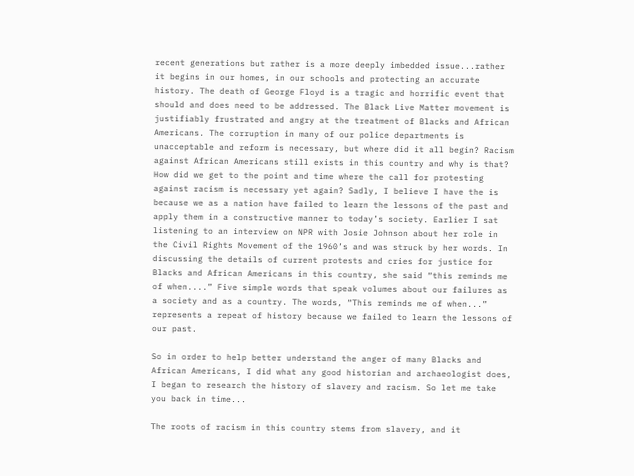recent generations but rather is a more deeply imbedded issue...rather it begins in our homes, in our schools and protecting an accurate history. The death of George Floyd is a tragic and horrific event that should and does need to be addressed. The Black Live Matter movement is justifiably frustrated and angry at the treatment of Blacks and African Americans. The corruption in many of our police departments is unacceptable and reform is necessary, but where did it all begin? Racism against African Americans still exists in this country and why is that? How did we get to the point and time where the call for protesting against racism is necessary yet again? Sadly, I believe I have the is because we as a nation have failed to learn the lessons of the past and apply them in a constructive manner to today’s society. Earlier I sat listening to an interview on NPR with Josie Johnson about her role in the Civil Rights Movement of the 1960’s and was struck by her words. In discussing the details of current protests and cries for justice for Blacks and African Americans in this country, she said “this reminds me of when....” Five simple words that speak volumes about our failures as a society and as a country. The words, “This reminds me of when...” represents a repeat of history because we failed to learn the lessons of our past.

So in order to help better understand the anger of many Blacks and African Americans, I did what any good historian and archaeologist does, I began to research the history of slavery and racism. So let me take you back in time...

The roots of racism in this country stems from slavery, and it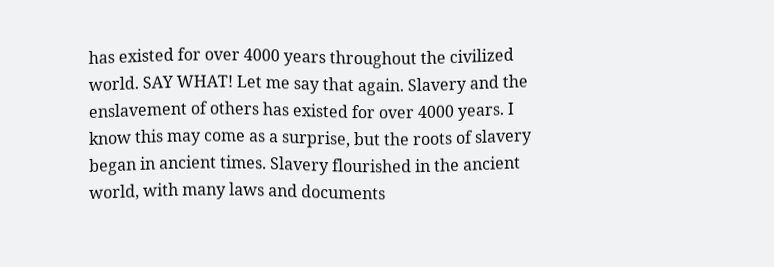has existed for over 4000 years throughout the civilized world. SAY WHAT! Let me say that again. Slavery and the enslavement of others has existed for over 4000 years. I know this may come as a surprise, but the roots of slavery began in ancient times. Slavery flourished in the ancient world, with many laws and documents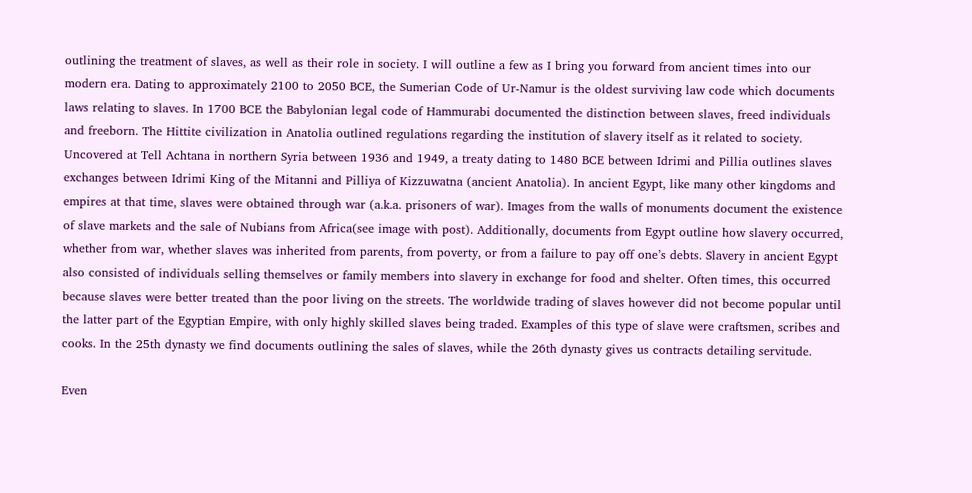outlining the treatment of slaves, as well as their role in society. I will outline a few as I bring you forward from ancient times into our modern era. Dating to approximately 2100 to 2050 BCE, the Sumerian Code of Ur-Namur is the oldest surviving law code which documents laws relating to slaves. In 1700 BCE the Babylonian legal code of Hammurabi documented the distinction between slaves, freed individuals and freeborn. The Hittite civilization in Anatolia outlined regulations regarding the institution of slavery itself as it related to society. Uncovered at Tell Achtana in northern Syria between 1936 and 1949, a treaty dating to 1480 BCE between Idrimi and Pillia outlines slaves exchanges between Idrimi King of the Mitanni and Pilliya of Kizzuwatna (ancient Anatolia). In ancient Egypt, like many other kingdoms and empires at that time, slaves were obtained through war (a.k.a. prisoners of war). Images from the walls of monuments document the existence of slave markets and the sale of Nubians from Africa(see image with post). Additionally, documents from Egypt outline how slavery occurred, whether from war, whether slaves was inherited from parents, from poverty, or from a failure to pay off one’s debts. Slavery in ancient Egypt also consisted of individuals selling themselves or family members into slavery in exchange for food and shelter. Often times, this occurred because slaves were better treated than the poor living on the streets. The worldwide trading of slaves however did not become popular until the latter part of the Egyptian Empire, with only highly skilled slaves being traded. Examples of this type of slave were craftsmen, scribes and cooks. In the 25th dynasty we find documents outlining the sales of slaves, while the 26th dynasty gives us contracts detailing servitude.

Even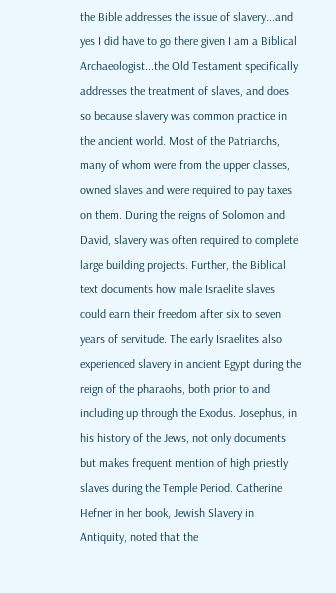the Bible addresses the issue of slavery...and yes I did have to go there given I am a Biblical Archaeologist...the Old Testament specifically addresses the treatment of slaves, and does so because slavery was common practice in the ancient world. Most of the Patriarchs, many of whom were from the upper classes, owned slaves and were required to pay taxes on them. During the reigns of Solomon and David, slavery was often required to complete large building projects. Further, the Biblical text documents how male Israelite slaves could earn their freedom after six to seven years of servitude. The early Israelites also experienced slavery in ancient Egypt during the reign of the pharaohs, both prior to and including up through the Exodus. Josephus, in his history of the Jews, not only documents but makes frequent mention of high priestly slaves during the Temple Period. Catherine Hefner in her book, Jewish Slavery in Antiquity, noted that the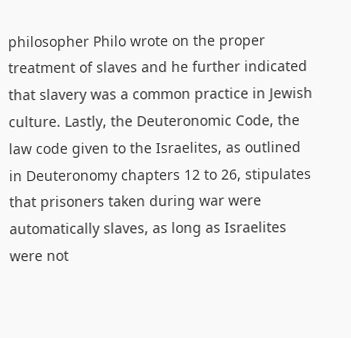philosopher Philo wrote on the proper treatment of slaves and he further indicated that slavery was a common practice in Jewish culture. Lastly, the Deuteronomic Code, the law code given to the Israelites, as outlined in Deuteronomy chapters 12 to 26, stipulates that prisoners taken during war were automatically slaves, as long as Israelites were not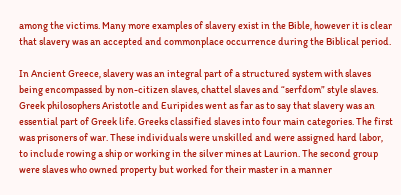among the victims. Many more examples of slavery exist in the Bible, however it is clear that slavery was an accepted and commonplace occurrence during the Biblical period.

In Ancient Greece, slavery was an integral part of a structured system with slaves being encompassed by non-citizen slaves, chattel slaves and “serfdom” style slaves. Greek philosophers Aristotle and Euripides went as far as to say that slavery was an essential part of Greek life. Greeks classified slaves into four main categories. The first was prisoners of war. These individuals were unskilled and were assigned hard labor, to include rowing a ship or working in the silver mines at Laurion. The second group were slaves who owned property but worked for their master in a manner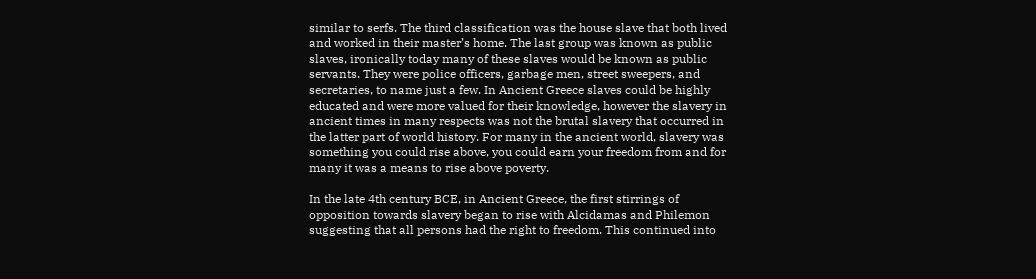similar to serfs. The third classification was the house slave that both lived and worked in their master’s home. The last group was known as public slaves, ironically today many of these slaves would be known as public servants. They were police officers, garbage men, street sweepers, and secretaries, to name just a few. In Ancient Greece slaves could be highly educated and were more valued for their knowledge, however the slavery in ancient times in many respects was not the brutal slavery that occurred in the latter part of world history. For many in the ancient world, slavery was something you could rise above, you could earn your freedom from and for many it was a means to rise above poverty.

In the late 4th century BCE, in Ancient Greece, the first stirrings of opposition towards slavery began to rise with Alcidamas and Philemon suggesting that all persons had the right to freedom. This continued into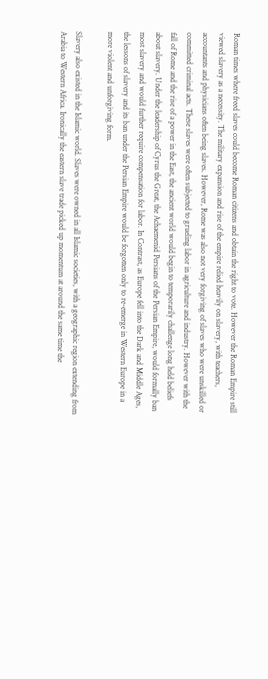Roman times where freed slaves could become Roman citizens and obtain the right to vote. However the Roman Empire still viewed slavery as a necessity. The military expansion and rise of the empire relied heavily on slavery, with teachers, accountants and physicians often being slaves. However, Rome was also not very forgiving of slaves who were unskilled or committed criminal acts. These slaves were often subjected to grueling labor in agriculture and industry. However with the fall of Rome and the rise of a power in the East, the ancient world would begin to temporarily challenge long held beliefs about slavery. Under the leadership of Cyrus the Great, the Achaemenid Persians of the Persian Empire, would formally ban most slavery and would further require compensation for labor. In Contrast, as Europe fell into the Dark and Middle Ages, the lessons of slavery and its ban under the Persian Empire would be forgotten only to re-emerge in Western Europe in a more violent and unforgiving form.

Slavery also existed in the Islamic world. Slaves were owned in all Islamic societies, with a geographic region extending from Arabia to Western Africa. Ironically the eastern slave trade picked up momentum at around the same time the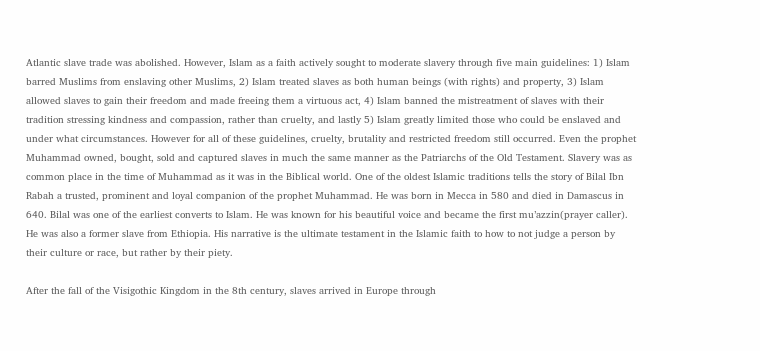Atlantic slave trade was abolished. However, Islam as a faith actively sought to moderate slavery through five main guidelines: 1) Islam barred Muslims from enslaving other Muslims, 2) Islam treated slaves as both human beings (with rights) and property, 3) Islam allowed slaves to gain their freedom and made freeing them a virtuous act, 4) Islam banned the mistreatment of slaves with their tradition stressing kindness and compassion, rather than cruelty, and lastly 5) Islam greatly limited those who could be enslaved and under what circumstances. However for all of these guidelines, cruelty, brutality and restricted freedom still occurred. Even the prophet Muhammad owned, bought, sold and captured slaves in much the same manner as the Patriarchs of the Old Testament. Slavery was as common place in the time of Muhammad as it was in the Biblical world. One of the oldest Islamic traditions tells the story of Bilal Ibn Rabah a trusted, prominent and loyal companion of the prophet Muhammad. He was born in Mecca in 580 and died in Damascus in 640. Bilal was one of the earliest converts to Islam. He was known for his beautiful voice and became the first mu’azzin(prayer caller). He was also a former slave from Ethiopia. His narrative is the ultimate testament in the Islamic faith to how to not judge a person by their culture or race, but rather by their piety.

After the fall of the Visigothic Kingdom in the 8th century, slaves arrived in Europe through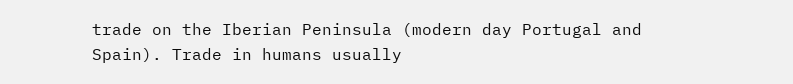trade on the Iberian Peninsula (modern day Portugal and Spain). Trade in humans usually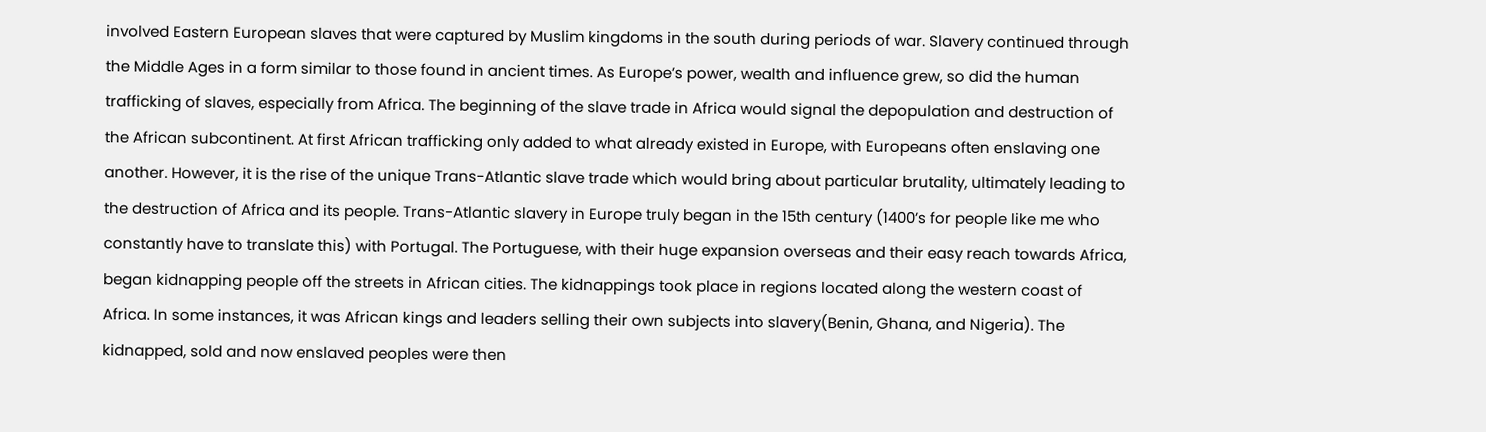involved Eastern European slaves that were captured by Muslim kingdoms in the south during periods of war. Slavery continued through the Middle Ages in a form similar to those found in ancient times. As Europe’s power, wealth and influence grew, so did the human trafficking of slaves, especially from Africa. The beginning of the slave trade in Africa would signal the depopulation and destruction of the African subcontinent. At first African trafficking only added to what already existed in Europe, with Europeans often enslaving one another. However, it is the rise of the unique Trans-Atlantic slave trade which would bring about particular brutality, ultimately leading to the destruction of Africa and its people. Trans-Atlantic slavery in Europe truly began in the 15th century (1400’s for people like me who constantly have to translate this) with Portugal. The Portuguese, with their huge expansion overseas and their easy reach towards Africa, began kidnapping people off the streets in African cities. The kidnappings took place in regions located along the western coast of Africa. In some instances, it was African kings and leaders selling their own subjects into slavery(Benin, Ghana, and Nigeria). The kidnapped, sold and now enslaved peoples were then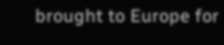brought to Europe for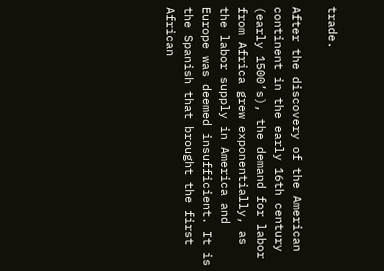trade.

After the discovery of the American continent in the early 16th century (early 1500’s), the demand for labor from Africa grew exponentially, as the labor supply in America and Europe was deemed insufficient. It is the Spanish that brought the first African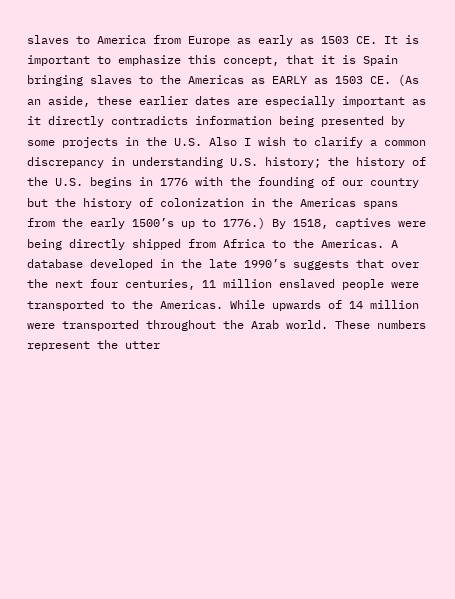slaves to America from Europe as early as 1503 CE. It is important to emphasize this concept, that it is Spain bringing slaves to the Americas as EARLY as 1503 CE. (As an aside, these earlier dates are especially important as it directly contradicts information being presented by some projects in the U.S. Also I wish to clarify a common discrepancy in understanding U.S. history; the history of the U.S. begins in 1776 with the founding of our country but the history of colonization in the Americas spans from the early 1500’s up to 1776.) By 1518, captives were being directly shipped from Africa to the Americas. A database developed in the late 1990’s suggests that over the next four centuries, 11 million enslaved people were transported to the Americas. While upwards of 14 million were transported throughout the Arab world. These numbers represent the utter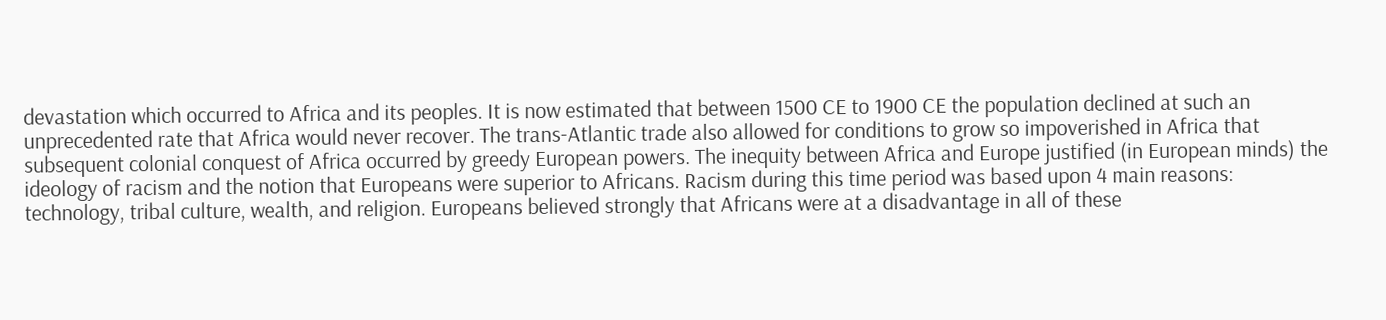devastation which occurred to Africa and its peoples. It is now estimated that between 1500 CE to 1900 CE the population declined at such an unprecedented rate that Africa would never recover. The trans-Atlantic trade also allowed for conditions to grow so impoverished in Africa that subsequent colonial conquest of Africa occurred by greedy European powers. The inequity between Africa and Europe justified (in European minds) the ideology of racism and the notion that Europeans were superior to Africans. Racism during this time period was based upon 4 main reasons: technology, tribal culture, wealth, and religion. Europeans believed strongly that Africans were at a disadvantage in all of these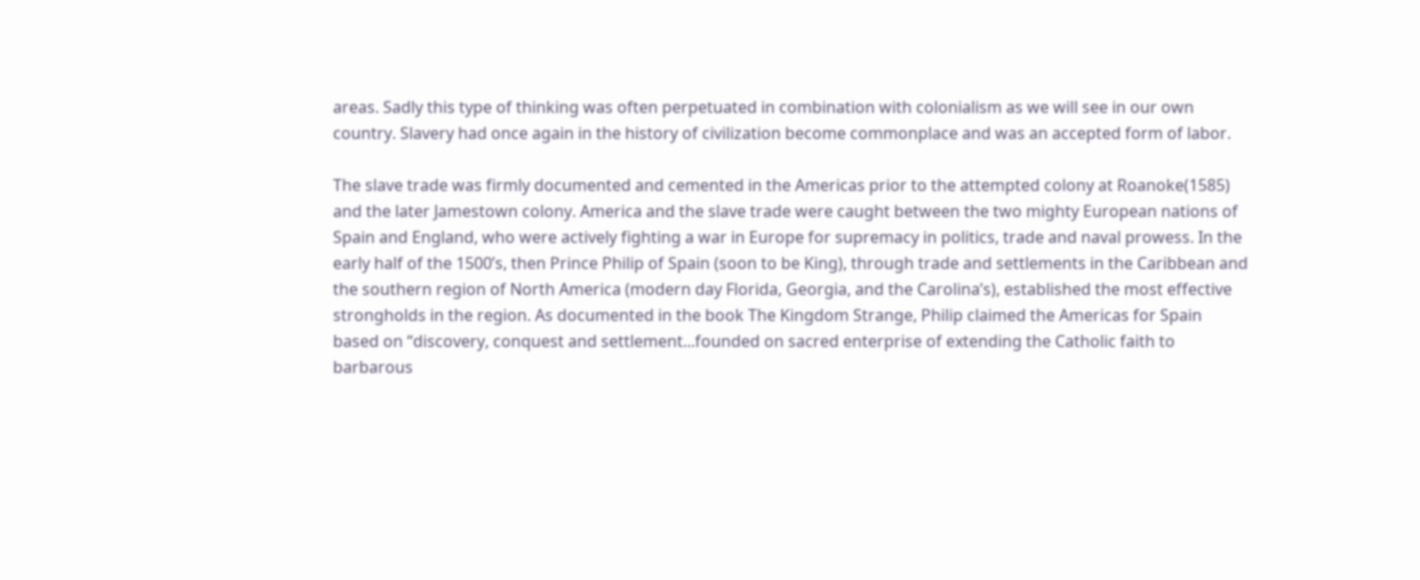areas. Sadly this type of thinking was often perpetuated in combination with colonialism as we will see in our own country. Slavery had once again in the history of civilization become commonplace and was an accepted form of labor.

The slave trade was firmly documented and cemented in the Americas prior to the attempted colony at Roanoke(1585) and the later Jamestown colony. America and the slave trade were caught between the two mighty European nations of Spain and England, who were actively fighting a war in Europe for supremacy in politics, trade and naval prowess. In the early half of the 1500’s, then Prince Philip of Spain (soon to be King), through trade and settlements in the Caribbean and the southern region of North America (modern day Florida, Georgia, and the Carolina’s), established the most effective strongholds in the region. As documented in the book The Kingdom Strange, Philip claimed the Americas for Spain based on “discovery, conquest and settlement...founded on sacred enterprise of extending the Catholic faith to barbarous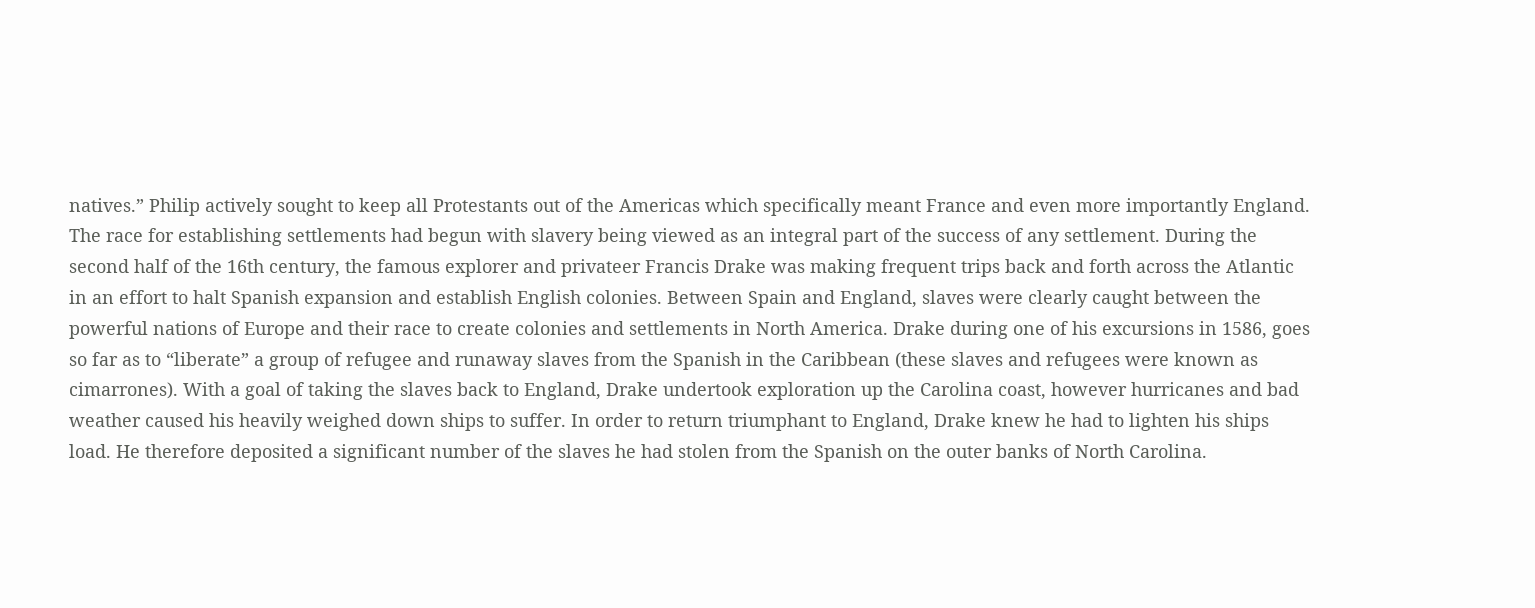natives.” Philip actively sought to keep all Protestants out of the Americas which specifically meant France and even more importantly England. The race for establishing settlements had begun with slavery being viewed as an integral part of the success of any settlement. During the second half of the 16th century, the famous explorer and privateer Francis Drake was making frequent trips back and forth across the Atlantic in an effort to halt Spanish expansion and establish English colonies. Between Spain and England, slaves were clearly caught between the powerful nations of Europe and their race to create colonies and settlements in North America. Drake during one of his excursions in 1586, goes so far as to “liberate” a group of refugee and runaway slaves from the Spanish in the Caribbean (these slaves and refugees were known as cimarrones). With a goal of taking the slaves back to England, Drake undertook exploration up the Carolina coast, however hurricanes and bad weather caused his heavily weighed down ships to suffer. In order to return triumphant to England, Drake knew he had to lighten his ships load. He therefore deposited a significant number of the slaves he had stolen from the Spanish on the outer banks of North Carolina.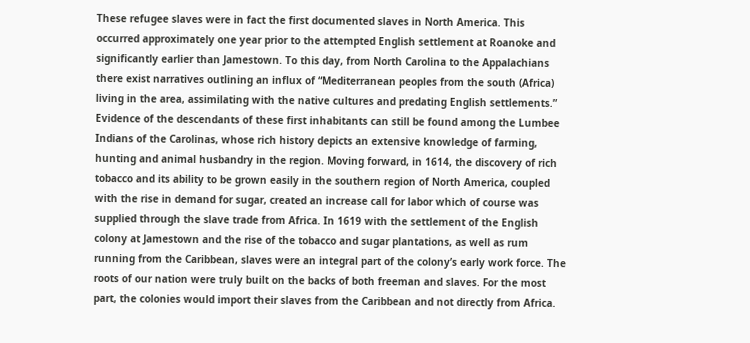These refugee slaves were in fact the first documented slaves in North America. This occurred approximately one year prior to the attempted English settlement at Roanoke and significantly earlier than Jamestown. To this day, from North Carolina to the Appalachians there exist narratives outlining an influx of “Mediterranean peoples from the south (Africa) living in the area, assimilating with the native cultures and predating English settlements.” Evidence of the descendants of these first inhabitants can still be found among the Lumbee Indians of the Carolinas, whose rich history depicts an extensive knowledge of farming, hunting and animal husbandry in the region. Moving forward, in 1614, the discovery of rich tobacco and its ability to be grown easily in the southern region of North America, coupled with the rise in demand for sugar, created an increase call for labor which of course was supplied through the slave trade from Africa. In 1619 with the settlement of the English colony at Jamestown and the rise of the tobacco and sugar plantations, as well as rum running from the Caribbean, slaves were an integral part of the colony’s early work force. The roots of our nation were truly built on the backs of both freeman and slaves. For the most part, the colonies would import their slaves from the Caribbean and not directly from Africa.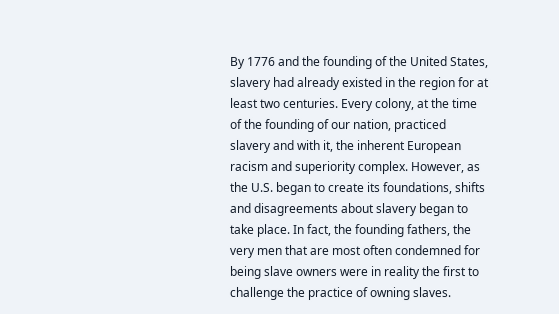By 1776 and the founding of the United States, slavery had already existed in the region for at least two centuries. Every colony, at the time of the founding of our nation, practiced slavery and with it, the inherent European racism and superiority complex. However, as the U.S. began to create its foundations, shifts and disagreements about slavery began to take place. In fact, the founding fathers, the very men that are most often condemned for being slave owners were in reality the first to challenge the practice of owning slaves.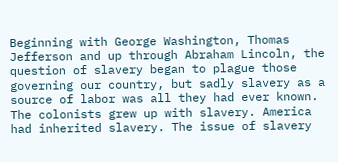Beginning with George Washington, Thomas Jefferson and up through Abraham Lincoln, the question of slavery began to plague those governing our country, but sadly slavery as a source of labor was all they had ever known. The colonists grew up with slavery. America had inherited slavery. The issue of slavery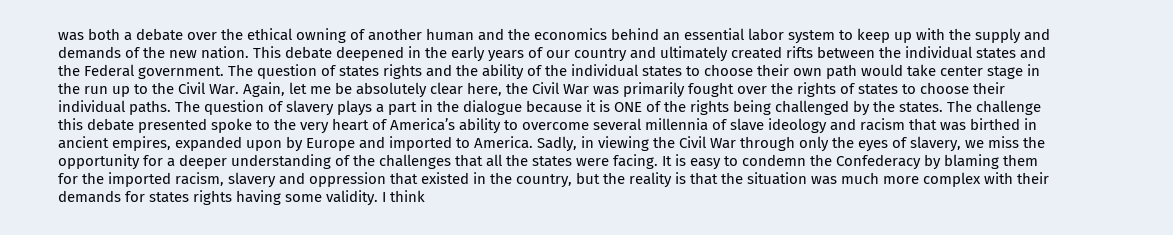was both a debate over the ethical owning of another human and the economics behind an essential labor system to keep up with the supply and demands of the new nation. This debate deepened in the early years of our country and ultimately created rifts between the individual states and the Federal government. The question of states rights and the ability of the individual states to choose their own path would take center stage in the run up to the Civil War. Again, let me be absolutely clear here, the Civil War was primarily fought over the rights of states to choose their individual paths. The question of slavery plays a part in the dialogue because it is ONE of the rights being challenged by the states. The challenge this debate presented spoke to the very heart of America’s ability to overcome several millennia of slave ideology and racism that was birthed in ancient empires, expanded upon by Europe and imported to America. Sadly, in viewing the Civil War through only the eyes of slavery, we miss the opportunity for a deeper understanding of the challenges that all the states were facing. It is easy to condemn the Confederacy by blaming them for the imported racism, slavery and oppression that existed in the country, but the reality is that the situation was much more complex with their demands for states rights having some validity. I think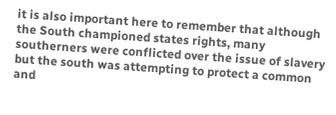it is also important here to remember that although the South championed states rights, many southerners were conflicted over the issue of slavery but the south was attempting to protect a common and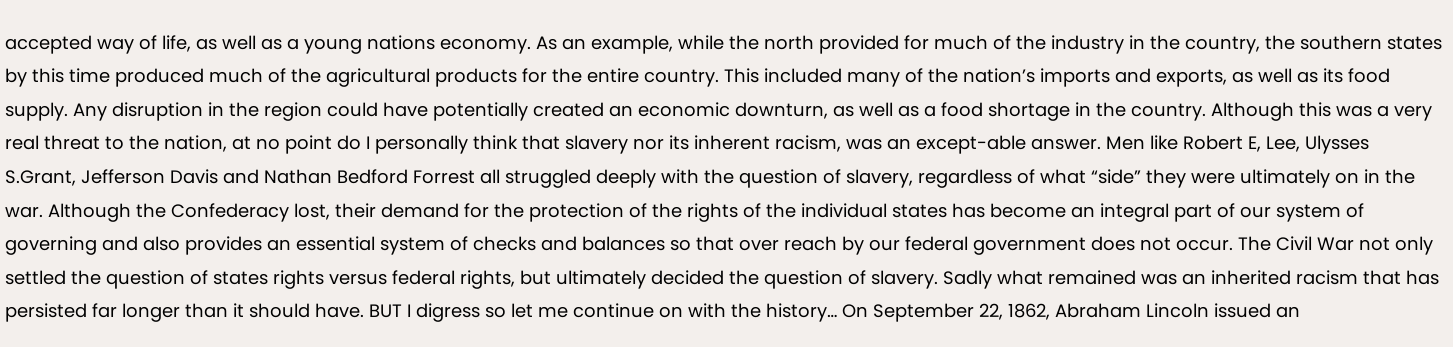accepted way of life, as well as a young nations economy. As an example, while the north provided for much of the industry in the country, the southern states by this time produced much of the agricultural products for the entire country. This included many of the nation’s imports and exports, as well as its food supply. Any disruption in the region could have potentially created an economic downturn, as well as a food shortage in the country. Although this was a very real threat to the nation, at no point do I personally think that slavery nor its inherent racism, was an except-able answer. Men like Robert E, Lee, Ulysses S.Grant, Jefferson Davis and Nathan Bedford Forrest all struggled deeply with the question of slavery, regardless of what “side” they were ultimately on in the war. Although the Confederacy lost, their demand for the protection of the rights of the individual states has become an integral part of our system of governing and also provides an essential system of checks and balances so that over reach by our federal government does not occur. The Civil War not only settled the question of states rights versus federal rights, but ultimately decided the question of slavery. Sadly what remained was an inherited racism that has persisted far longer than it should have. BUT I digress so let me continue on with the history… On September 22, 1862, Abraham Lincoln issued an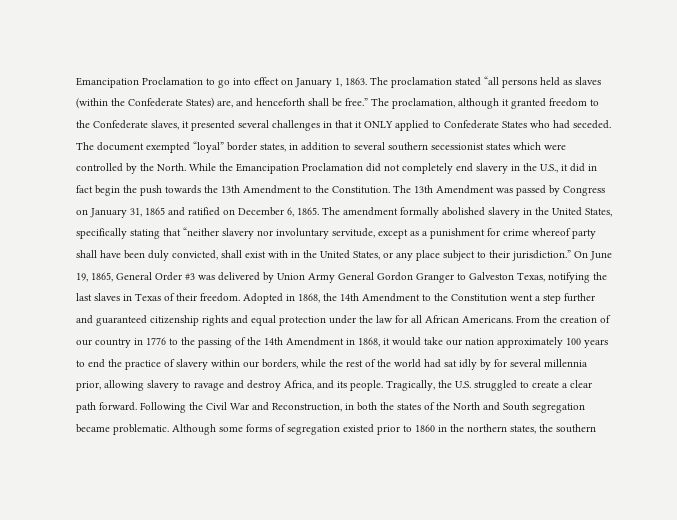Emancipation Proclamation to go into effect on January 1, 1863. The proclamation stated “all persons held as slaves (within the Confederate States) are, and henceforth shall be free.” The proclamation, although it granted freedom to the Confederate slaves, it presented several challenges in that it ONLY applied to Confederate States who had seceded. The document exempted “loyal” border states, in addition to several southern secessionist states which were controlled by the North. While the Emancipation Proclamation did not completely end slavery in the U.S., it did in fact begin the push towards the 13th Amendment to the Constitution. The 13th Amendment was passed by Congress on January 31, 1865 and ratified on December 6, 1865. The amendment formally abolished slavery in the United States, specifically stating that “neither slavery nor involuntary servitude, except as a punishment for crime whereof party shall have been duly convicted, shall exist with in the United States, or any place subject to their jurisdiction.” On June 19, 1865, General Order #3 was delivered by Union Army General Gordon Granger to Galveston Texas, notifying the last slaves in Texas of their freedom. Adopted in 1868, the 14th Amendment to the Constitution went a step further and guaranteed citizenship rights and equal protection under the law for all African Americans. From the creation of our country in 1776 to the passing of the 14th Amendment in 1868, it would take our nation approximately 100 years to end the practice of slavery within our borders, while the rest of the world had sat idly by for several millennia prior, allowing slavery to ravage and destroy Africa, and its people. Tragically, the U.S. struggled to create a clear path forward. Following the Civil War and Reconstruction, in both the states of the North and South segregation became problematic. Although some forms of segregation existed prior to 1860 in the northern states, the southern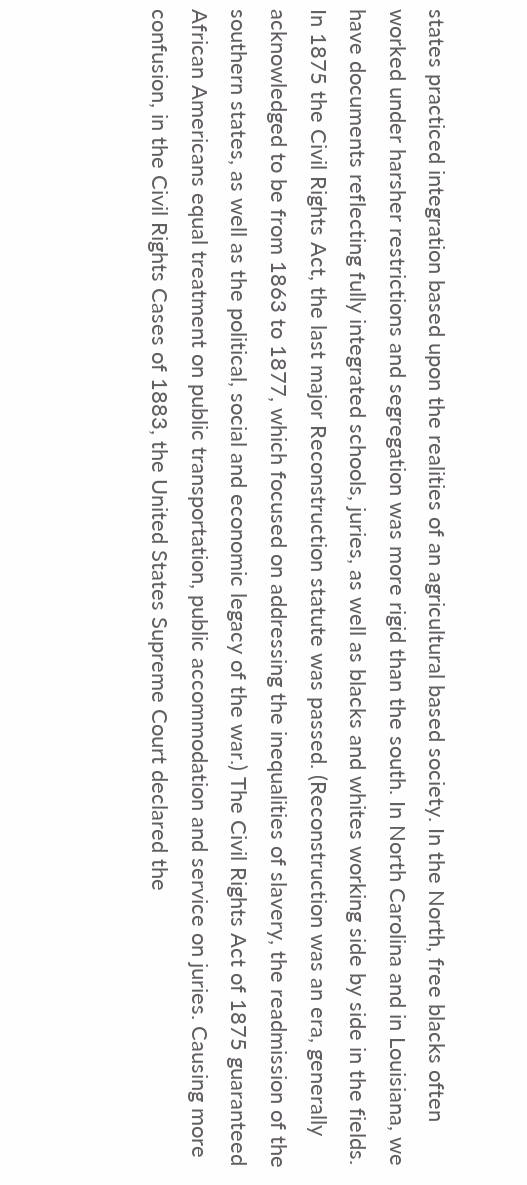states practiced integration based upon the realities of an agricultural based society. In the North, free blacks often worked under harsher restrictions and segregation was more rigid than the south. In North Carolina and in Louisiana, we have documents reflecting fully integrated schools, juries, as well as blacks and whites working side by side in the fields. In 1875 the Civil Rights Act, the last major Reconstruction statute was passed. (Reconstruction was an era, generally acknowledged to be from 1863 to 1877, which focused on addressing the inequalities of slavery, the readmission of the southern states, as well as the political, social and economic legacy of the war.) The Civil Rights Act of 1875 guaranteed African Americans equal treatment on public transportation, public accommodation and service on juries. Causing more confusion, in the Civil Rights Cases of 1883, the United States Supreme Court declared the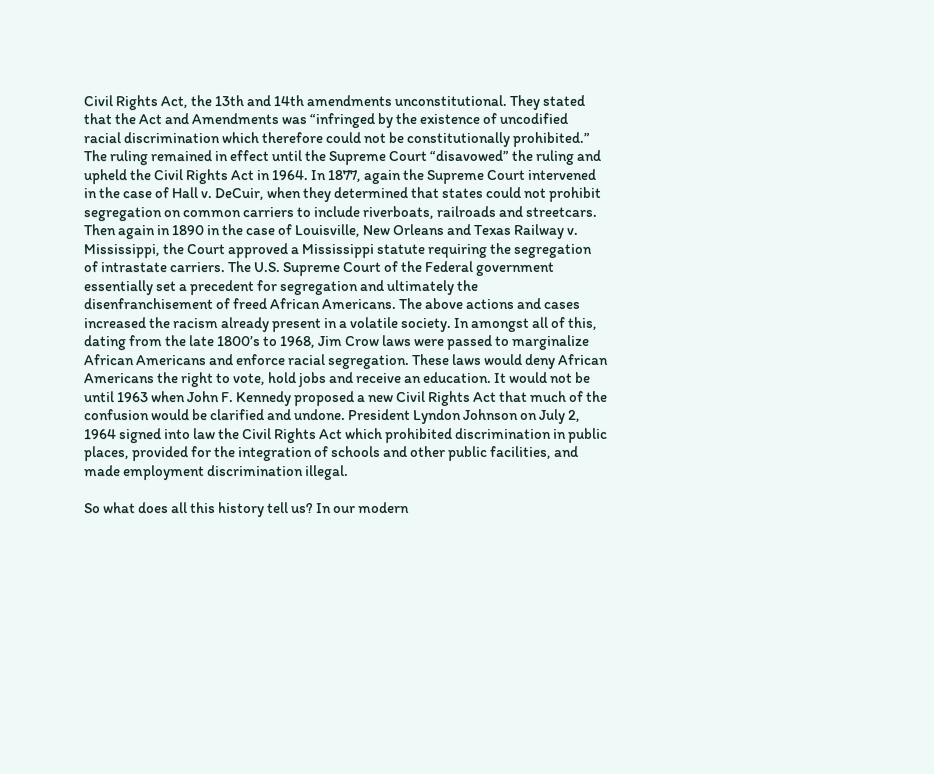Civil Rights Act, the 13th and 14th amendments unconstitutional. They stated that the Act and Amendments was “infringed by the existence of uncodified racial discrimination which therefore could not be constitutionally prohibited.” The ruling remained in effect until the Supreme Court “disavowed” the ruling and upheld the Civil Rights Act in 1964. In 1877, again the Supreme Court intervened in the case of Hall v. DeCuir, when they determined that states could not prohibit segregation on common carriers to include riverboats, railroads and streetcars. Then again in 1890 in the case of Louisville, New Orleans and Texas Railway v. Mississippi, the Court approved a Mississippi statute requiring the segregation of intrastate carriers. The U.S. Supreme Court of the Federal government essentially set a precedent for segregation and ultimately the disenfranchisement of freed African Americans. The above actions and cases increased the racism already present in a volatile society. In amongst all of this, dating from the late 1800’s to 1968, Jim Crow laws were passed to marginalize African Americans and enforce racial segregation. These laws would deny African Americans the right to vote, hold jobs and receive an education. It would not be until 1963 when John F. Kennedy proposed a new Civil Rights Act that much of the confusion would be clarified and undone. President Lyndon Johnson on July 2, 1964 signed into law the Civil Rights Act which prohibited discrimination in public places, provided for the integration of schools and other public facilities, and made employment discrimination illegal.

So what does all this history tell us? In our modern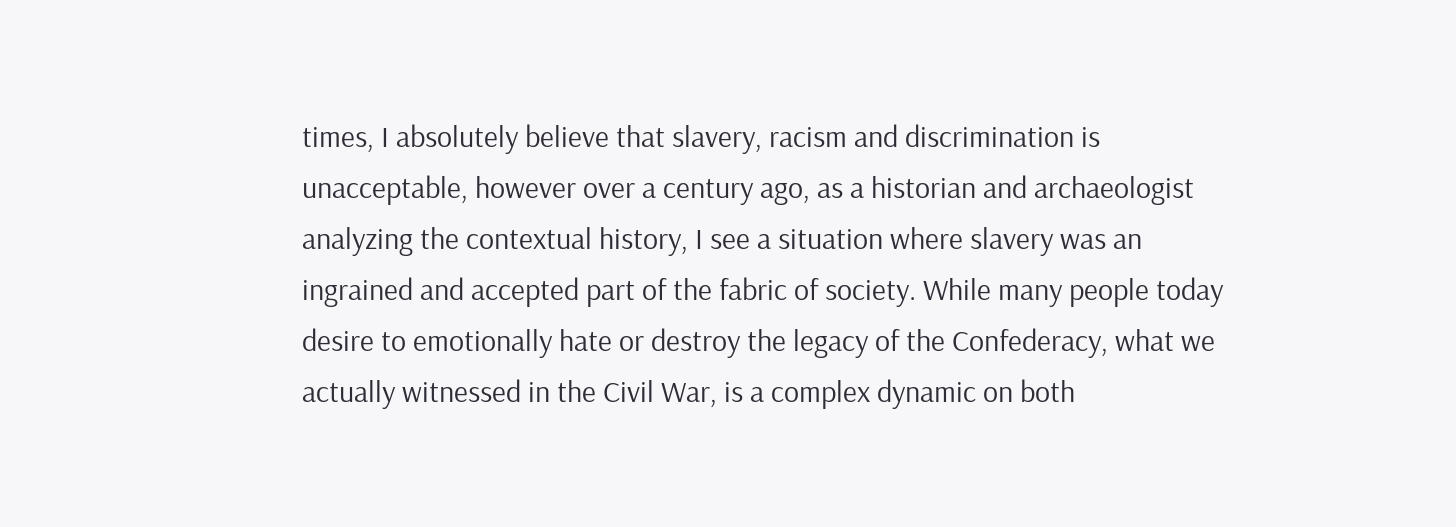times, I absolutely believe that slavery, racism and discrimination is unacceptable, however over a century ago, as a historian and archaeologist analyzing the contextual history, I see a situation where slavery was an ingrained and accepted part of the fabric of society. While many people today desire to emotionally hate or destroy the legacy of the Confederacy, what we actually witnessed in the Civil War, is a complex dynamic on both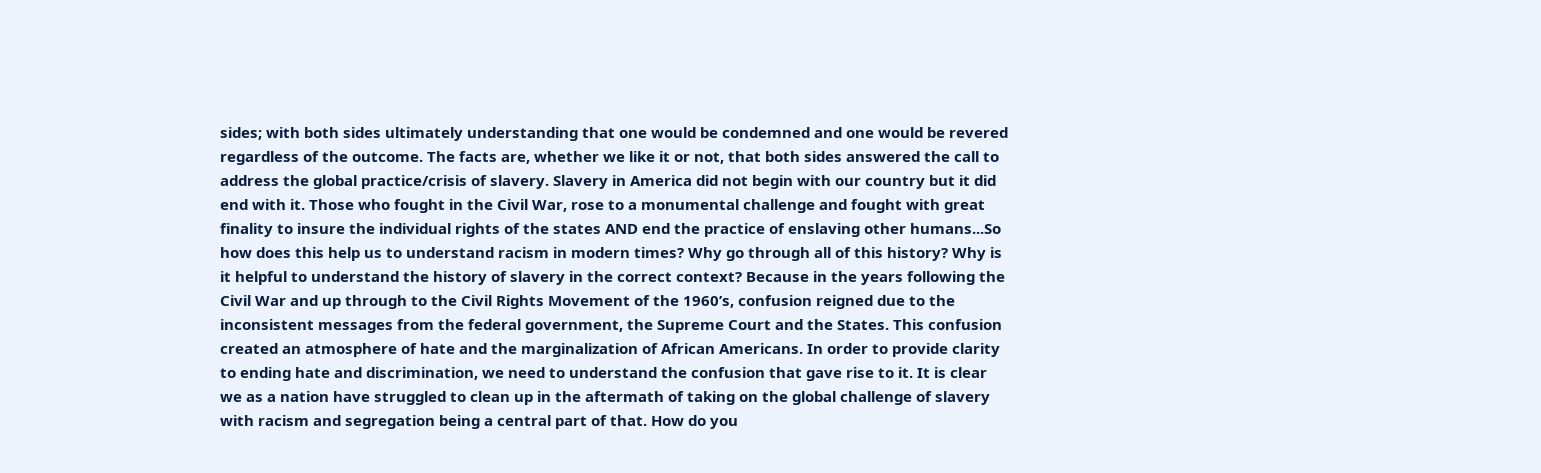sides; with both sides ultimately understanding that one would be condemned and one would be revered regardless of the outcome. The facts are, whether we like it or not, that both sides answered the call to address the global practice/crisis of slavery. Slavery in America did not begin with our country but it did end with it. Those who fought in the Civil War, rose to a monumental challenge and fought with great finality to insure the individual rights of the states AND end the practice of enslaving other humans...So how does this help us to understand racism in modern times? Why go through all of this history? Why is it helpful to understand the history of slavery in the correct context? Because in the years following the Civil War and up through to the Civil Rights Movement of the 1960’s, confusion reigned due to the inconsistent messages from the federal government, the Supreme Court and the States. This confusion created an atmosphere of hate and the marginalization of African Americans. In order to provide clarity to ending hate and discrimination, we need to understand the confusion that gave rise to it. It is clear we as a nation have struggled to clean up in the aftermath of taking on the global challenge of slavery with racism and segregation being a central part of that. How do you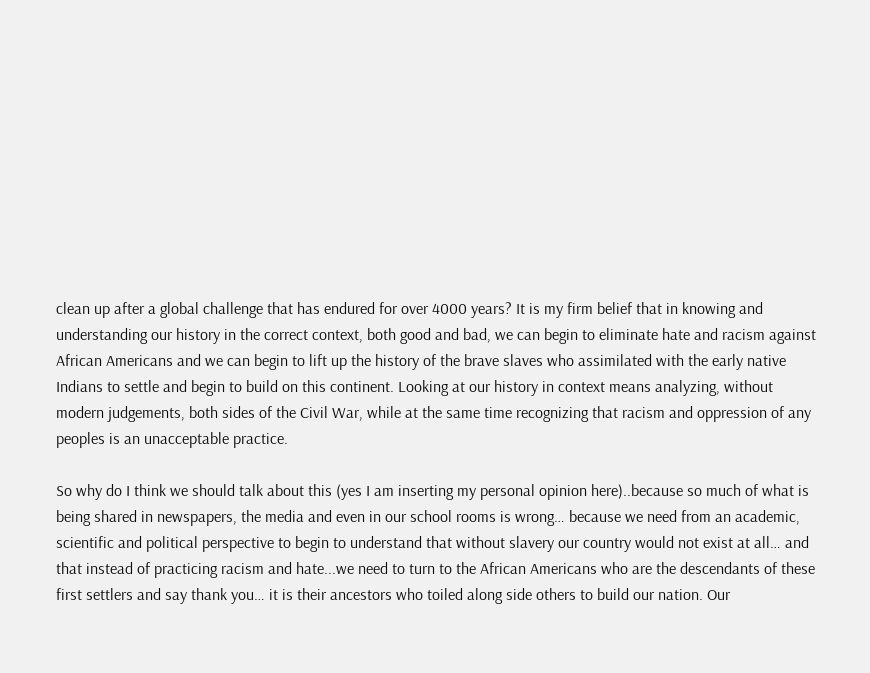clean up after a global challenge that has endured for over 4000 years? It is my firm belief that in knowing and understanding our history in the correct context, both good and bad, we can begin to eliminate hate and racism against African Americans and we can begin to lift up the history of the brave slaves who assimilated with the early native Indians to settle and begin to build on this continent. Looking at our history in context means analyzing, without modern judgements, both sides of the Civil War, while at the same time recognizing that racism and oppression of any peoples is an unacceptable practice.

So why do I think we should talk about this (yes I am inserting my personal opinion here)..because so much of what is being shared in newspapers, the media and even in our school rooms is wrong… because we need from an academic, scientific and political perspective to begin to understand that without slavery our country would not exist at all… and that instead of practicing racism and hate...we need to turn to the African Americans who are the descendants of these first settlers and say thank you… it is their ancestors who toiled along side others to build our nation. Our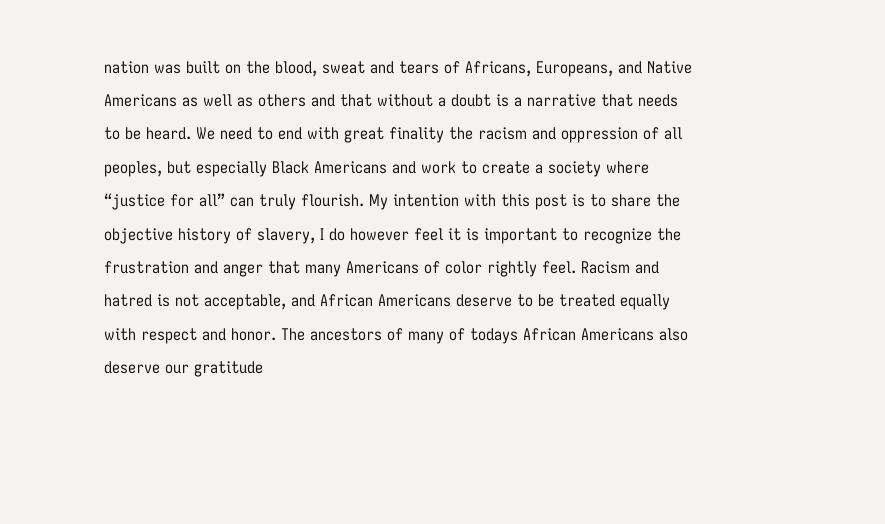nation was built on the blood, sweat and tears of Africans, Europeans, and Native Americans as well as others and that without a doubt is a narrative that needs to be heard. We need to end with great finality the racism and oppression of all peoples, but especially Black Americans and work to create a society where “justice for all” can truly flourish. My intention with this post is to share the objective history of slavery, I do however feel it is important to recognize the frustration and anger that many Americans of color rightly feel. Racism and hatred is not acceptable, and African Americans deserve to be treated equally with respect and honor. The ancestors of many of todays African Americans also deserve our gratitude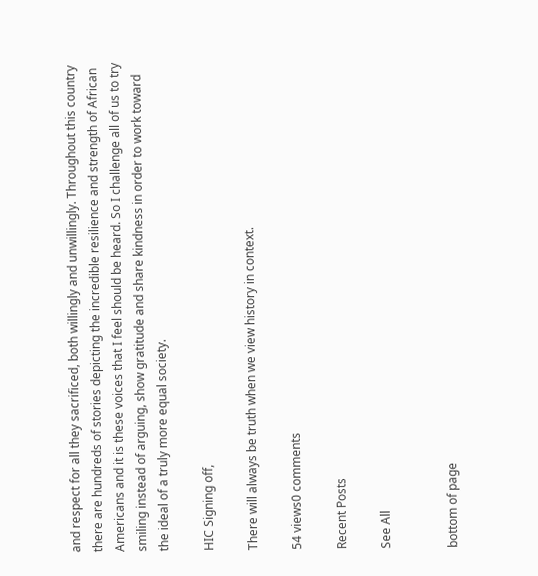and respect for all they sacrificed, both willingly and unwillingly. Throughout this country there are hundreds of stories depicting the incredible resilience and strength of African Americans and it is these voices that I feel should be heard. So I challenge all of us to try smiling instead of arguing, show gratitude and share kindness in order to work toward the ideal of a truly more equal society.

HIC Signing off,

There will always be truth when we view history in context.

54 views0 comments

Recent Posts

See All


bottom of page